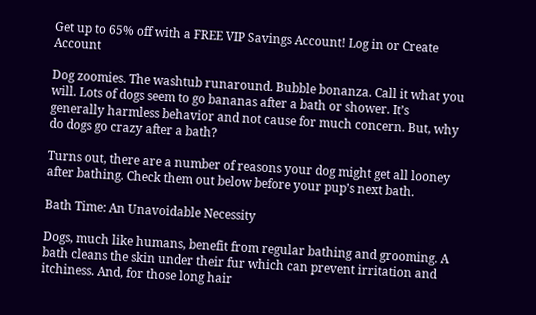Get up to 65% off with a FREE VIP Savings Account! Log in or Create Account

Dog zoomies. The washtub runaround. Bubble bonanza. Call it what you will. Lots of dogs seem to go bananas after a bath or shower. It’s generally harmless behavior and not cause for much concern. But, why do dogs go crazy after a bath?

Turns out, there are a number of reasons your dog might get all looney after bathing. Check them out below before your pup’s next bath.

Bath Time: An Unavoidable Necessity

Dogs, much like humans, benefit from regular bathing and grooming. A bath cleans the skin under their fur which can prevent irritation and itchiness. And, for those long hair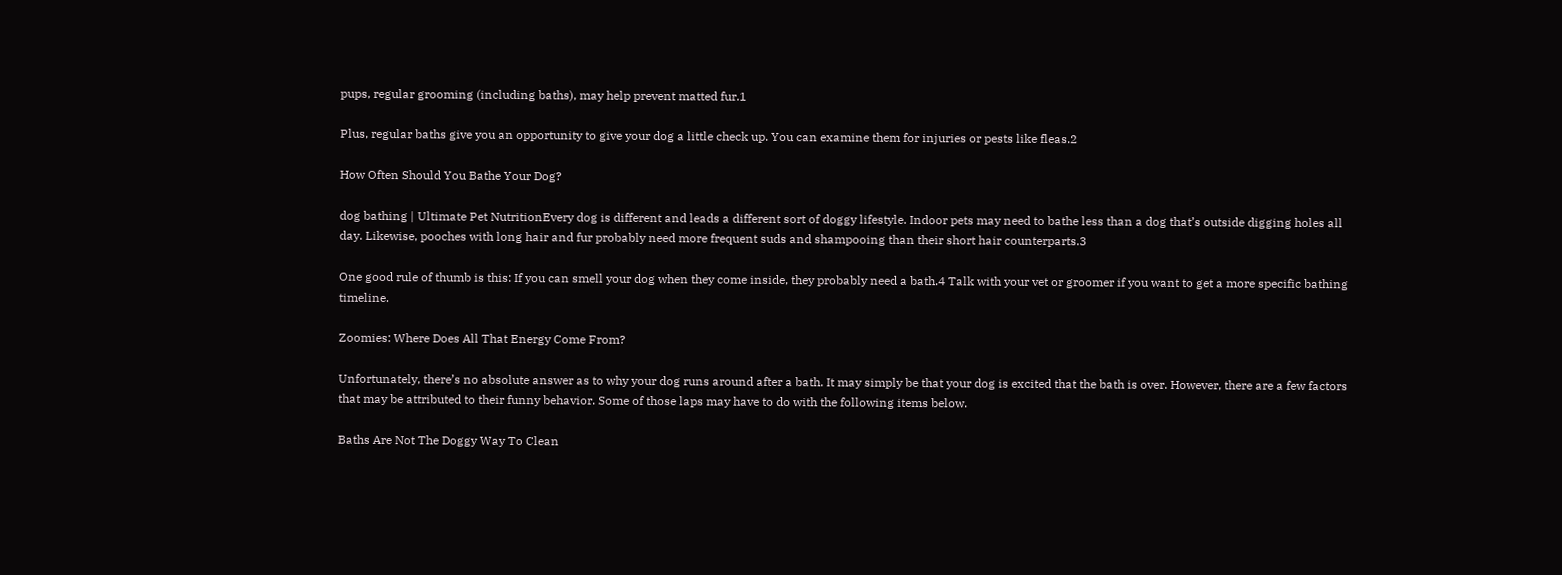pups, regular grooming (including baths), may help prevent matted fur.1

Plus, regular baths give you an opportunity to give your dog a little check up. You can examine them for injuries or pests like fleas.2

How Often Should You Bathe Your Dog?

dog bathing | Ultimate Pet NutritionEvery dog is different and leads a different sort of doggy lifestyle. Indoor pets may need to bathe less than a dog that’s outside digging holes all day. Likewise, pooches with long hair and fur probably need more frequent suds and shampooing than their short hair counterparts.3

One good rule of thumb is this: If you can smell your dog when they come inside, they probably need a bath.4 Talk with your vet or groomer if you want to get a more specific bathing timeline.

Zoomies: Where Does All That Energy Come From?

Unfortunately, there’s no absolute answer as to why your dog runs around after a bath. It may simply be that your dog is excited that the bath is over. However, there are a few factors that may be attributed to their funny behavior. Some of those laps may have to do with the following items below.

Baths Are Not The Doggy Way To Clean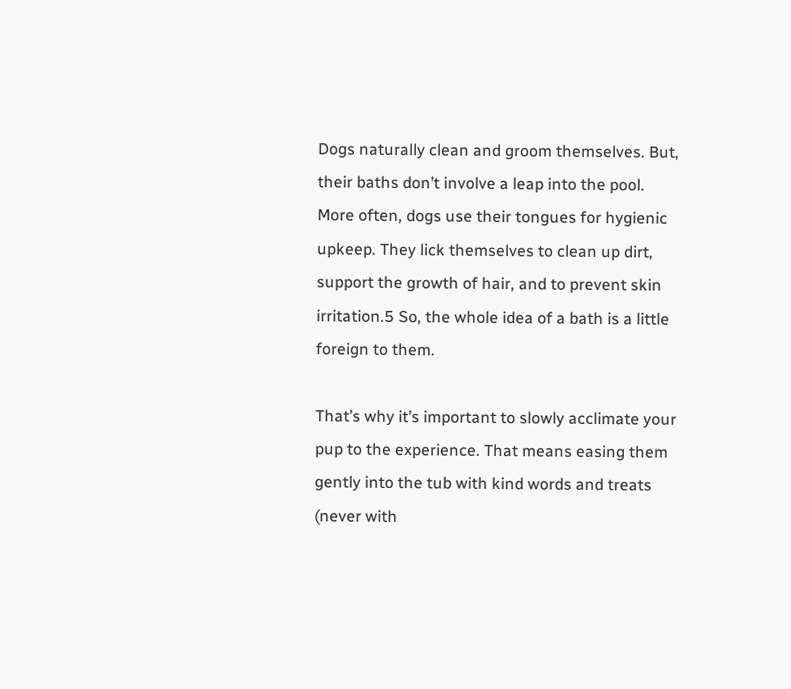Dogs naturally clean and groom themselves. But, their baths don’t involve a leap into the pool. More often, dogs use their tongues for hygienic upkeep. They lick themselves to clean up dirt, support the growth of hair, and to prevent skin irritation.5 So, the whole idea of a bath is a little foreign to them.

That’s why it’s important to slowly acclimate your pup to the experience. That means easing them gently into the tub with kind words and treats (never with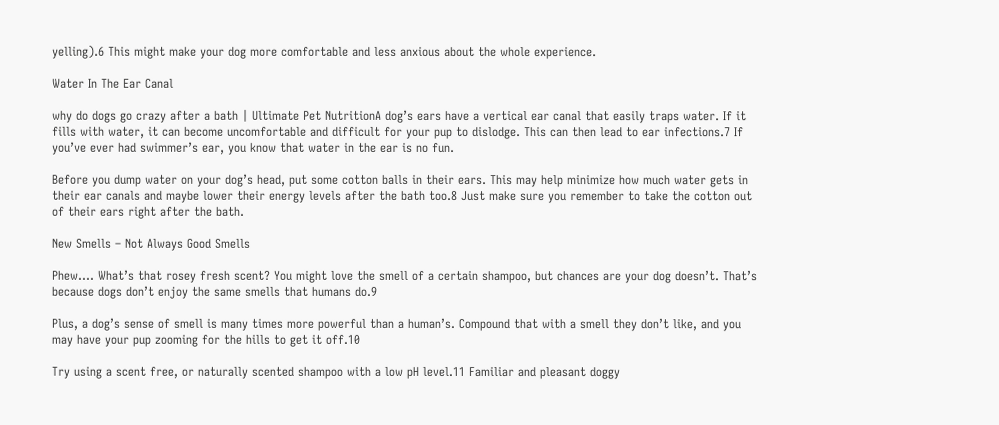yelling).6 This might make your dog more comfortable and less anxious about the whole experience.

Water In The Ear Canal

why do dogs go crazy after a bath | Ultimate Pet NutritionA dog’s ears have a vertical ear canal that easily traps water. If it fills with water, it can become uncomfortable and difficult for your pup to dislodge. This can then lead to ear infections.7 If you’ve ever had swimmer’s ear, you know that water in the ear is no fun.

Before you dump water on your dog’s head, put some cotton balls in their ears. This may help minimize how much water gets in their ear canals and maybe lower their energy levels after the bath too.8 Just make sure you remember to take the cotton out of their ears right after the bath.

New Smells – Not Always Good Smells

Phew…. What’s that rosey fresh scent? You might love the smell of a certain shampoo, but chances are your dog doesn’t. That’s because dogs don’t enjoy the same smells that humans do.9

Plus, a dog’s sense of smell is many times more powerful than a human’s. Compound that with a smell they don’t like, and you may have your pup zooming for the hills to get it off.10

Try using a scent free, or naturally scented shampoo with a low pH level.11 Familiar and pleasant doggy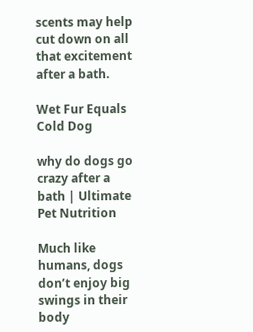scents may help cut down on all that excitement after a bath.

Wet Fur Equals Cold Dog

why do dogs go crazy after a bath | Ultimate Pet Nutrition

Much like humans, dogs don’t enjoy big swings in their body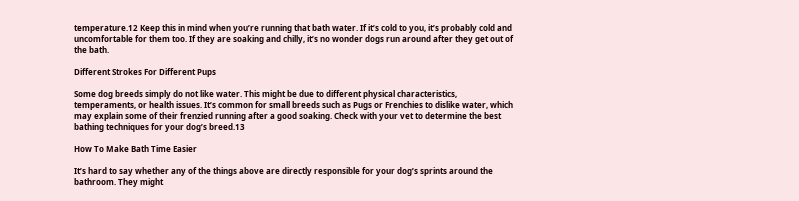temperature.12 Keep this in mind when you’re running that bath water. If it’s cold to you, it’s probably cold and uncomfortable for them too. If they are soaking and chilly, it’s no wonder dogs run around after they get out of the bath.

Different Strokes For Different Pups

Some dog breeds simply do not like water. This might be due to different physical characteristics, temperaments, or health issues. It’s common for small breeds such as Pugs or Frenchies to dislike water, which may explain some of their frenzied running after a good soaking. Check with your vet to determine the best bathing techniques for your dog’s breed.13

How To Make Bath Time Easier

It’s hard to say whether any of the things above are directly responsible for your dog’s sprints around the bathroom. They might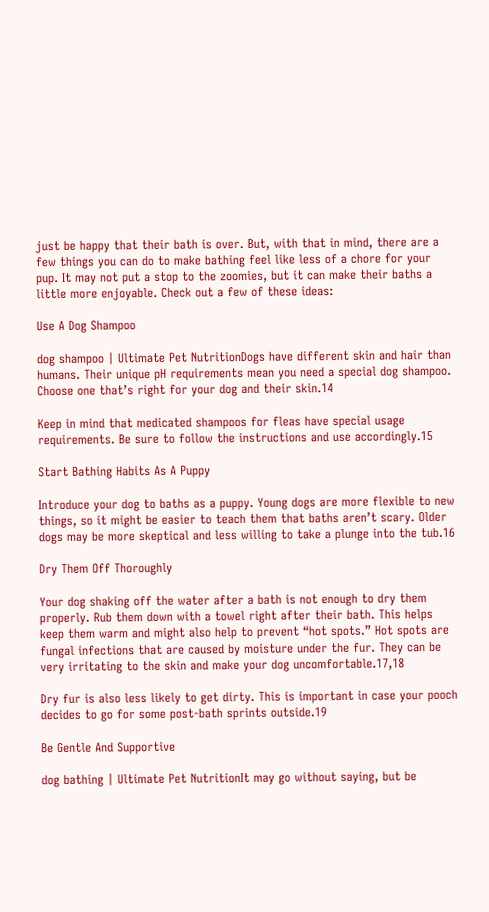just be happy that their bath is over. But, with that in mind, there are a few things you can do to make bathing feel like less of a chore for your pup. It may not put a stop to the zoomies, but it can make their baths a little more enjoyable. Check out a few of these ideas:

Use A Dog Shampoo

dog shampoo | Ultimate Pet NutritionDogs have different skin and hair than humans. Their unique pH requirements mean you need a special dog shampoo. Choose one that’s right for your dog and their skin.14

Keep in mind that medicated shampoos for fleas have special usage requirements. Be sure to follow the instructions and use accordingly.15

Start Bathing Habits As A Puppy

Introduce your dog to baths as a puppy. Young dogs are more flexible to new things, so it might be easier to teach them that baths aren’t scary. Older dogs may be more skeptical and less willing to take a plunge into the tub.16

Dry Them Off Thoroughly

Your dog shaking off the water after a bath is not enough to dry them properly. Rub them down with a towel right after their bath. This helps keep them warm and might also help to prevent “hot spots.” Hot spots are fungal infections that are caused by moisture under the fur. They can be very irritating to the skin and make your dog uncomfortable.17,18

Dry fur is also less likely to get dirty. This is important in case your pooch decides to go for some post-bath sprints outside.19

Be Gentle And Supportive

dog bathing | Ultimate Pet NutritionIt may go without saying, but be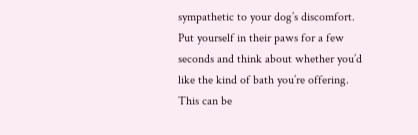sympathetic to your dog’s discomfort. Put yourself in their paws for a few seconds and think about whether you’d like the kind of bath you’re offering. This can be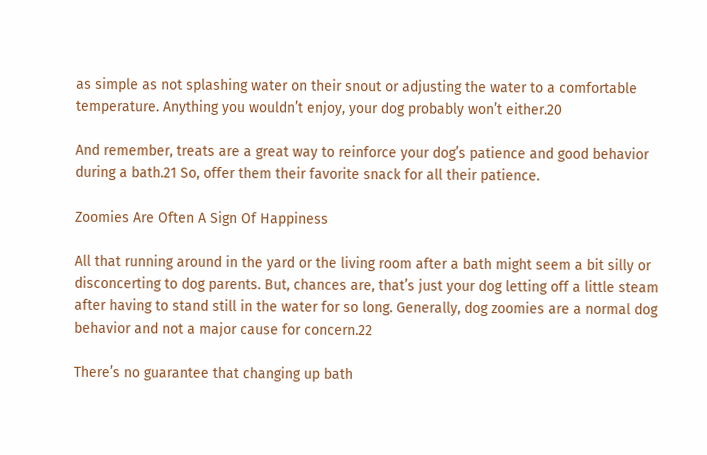as simple as not splashing water on their snout or adjusting the water to a comfortable temperature. Anything you wouldn’t enjoy, your dog probably won’t either.20

And remember, treats are a great way to reinforce your dog’s patience and good behavior during a bath.21 So, offer them their favorite snack for all their patience.

Zoomies Are Often A Sign Of Happiness

All that running around in the yard or the living room after a bath might seem a bit silly or disconcerting to dog parents. But, chances are, that’s just your dog letting off a little steam after having to stand still in the water for so long. Generally, dog zoomies are a normal dog behavior and not a major cause for concern.22

There’s no guarantee that changing up bath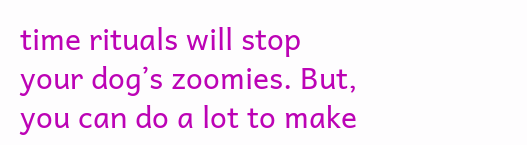time rituals will stop your dog’s zoomies. But, you can do a lot to make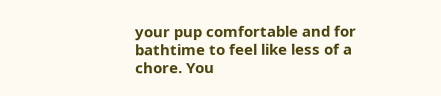your pup comfortable and for bathtime to feel like less of a chore. You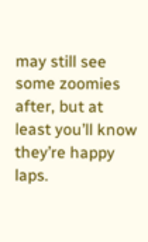may still see some zoomies after, but at least you’ll know they’re happy laps.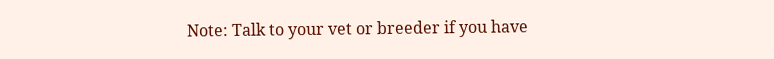Note: Talk to your vet or breeder if you have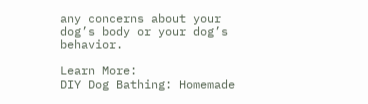any concerns about your dog’s body or your dog’s behavior.

Learn More:
DIY Dog Bathing: Homemade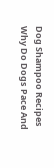Dog Shampoo Recipes
Why Do Dogs Pace And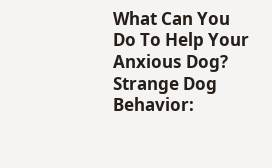What Can You Do To Help Your Anxious Dog?
Strange Dog Behavior: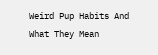Weird Pup Habits And What They Mean